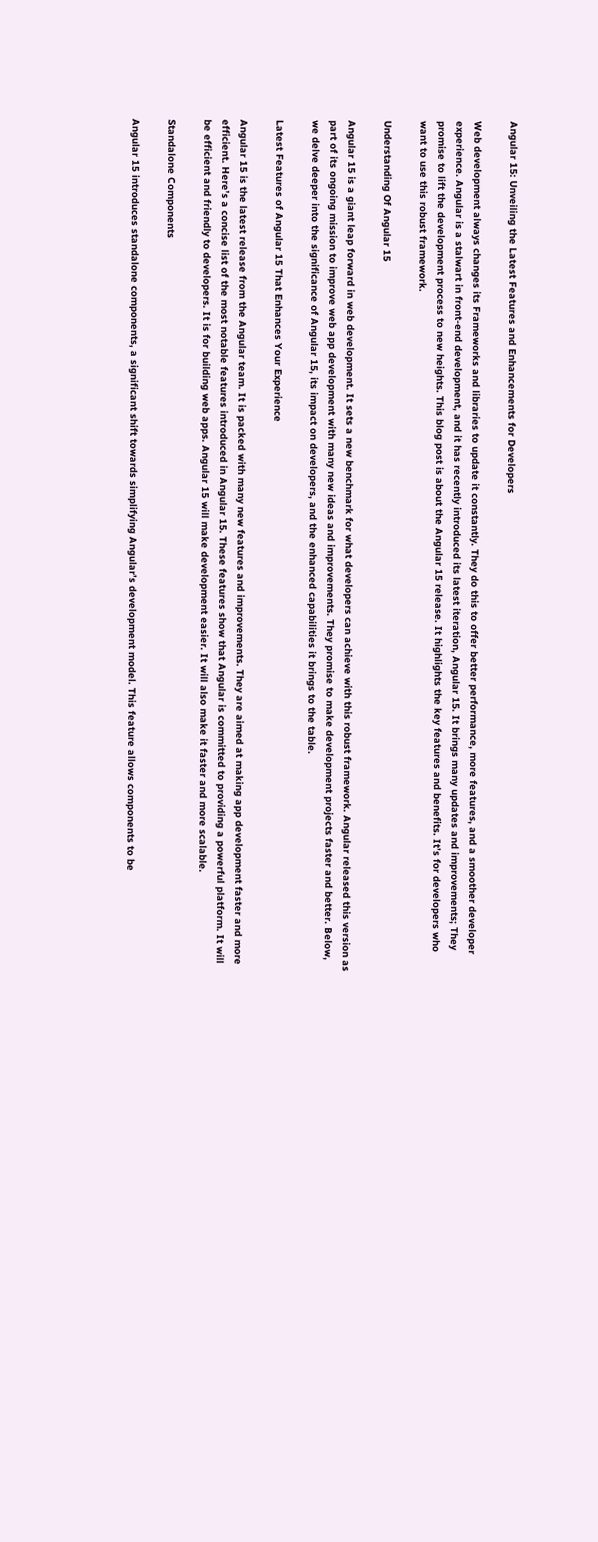Angular 15: Unveiling the Latest Features and Enhancements for Developers

Web development always changes its Frameworks and libraries to update it constantly. They do this to offer better performance, more features, and a smoother developer experience. Angular is a stalwart in front-end development, and it has recently introduced its latest iteration, Angular 15. It brings many updates and improvements; They promise to lift the development process to new heights. This blog post is about the Angular 15 release. It highlights the key features and benefits. It’s for developers who want to use this robust framework.

Understanding Of Angular 15

Angular 15 is a giant leap forward in web development. It sets a new benchmark for what developers can achieve with this robust framework. Angular released this version as part of its ongoing mission to improve web app development with many new ideas and improvements. They promise to make development projects faster and better. Below, we delve deeper into the significance of Angular 15, its impact on developers, and the enhanced capabilities it brings to the table.

Latest Features of Angular 15 That Enhances Your Experience

Angular 15 is the latest release from the Angular team. It is packed with many new features and improvements. They are aimed at making app development faster and more efficient. Here’s a concise list of the most notable features introduced in Angular 15. These features show that Angular is committed to providing a powerful platform. It will be efficient and friendly to developers. It is for building web apps. Angular 15 will make development easier. It will also make it faster and more scalable.

Standalone Components

Angular 15 introduces standalone components, a significant shift towards simplifying Angular’s development model. This feature allows components to be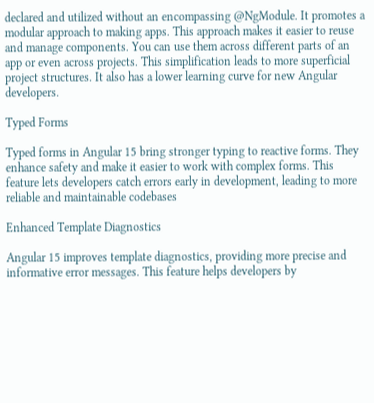declared and utilized without an encompassing @NgModule. It promotes a modular approach to making apps. This approach makes it easier to reuse and manage components. You can use them across different parts of an app or even across projects. This simplification leads to more superficial project structures. It also has a lower learning curve for new Angular developers.

Typed Forms

Typed forms in Angular 15 bring stronger typing to reactive forms. They enhance safety and make it easier to work with complex forms. This feature lets developers catch errors early in development, leading to more reliable and maintainable codebases

Enhanced Template Diagnostics

Angular 15 improves template diagnostics, providing more precise and informative error messages. This feature helps developers by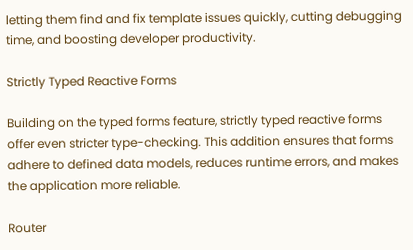letting them find and fix template issues quickly, cutting debugging time, and boosting developer productivity.

Strictly Typed Reactive Forms

Building on the typed forms feature, strictly typed reactive forms offer even stricter type-checking. This addition ensures that forms adhere to defined data models, reduces runtime errors, and makes the application more reliable.

Router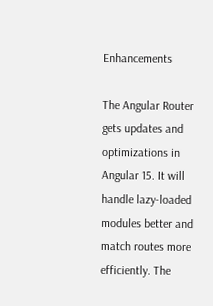Enhancements

The Angular Router gets updates and optimizations in Angular 15. It will handle lazy-loaded modules better and match routes more efficiently. The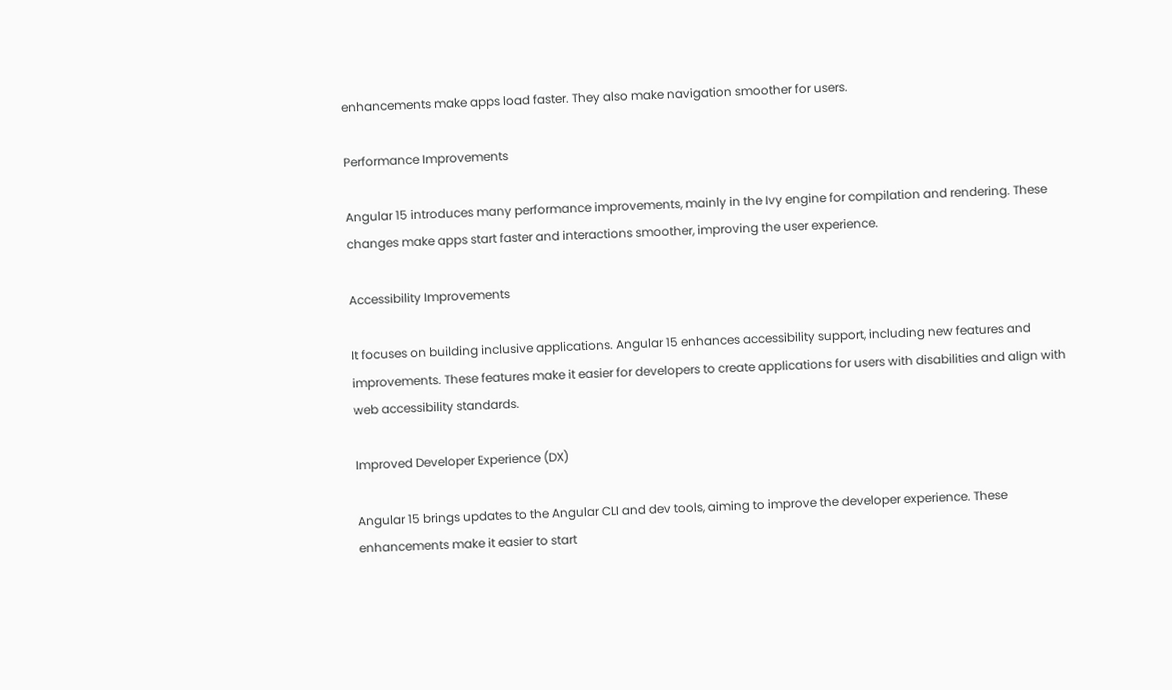enhancements make apps load faster. They also make navigation smoother for users.

Performance Improvements

Angular 15 introduces many performance improvements, mainly in the Ivy engine for compilation and rendering. These changes make apps start faster and interactions smoother, improving the user experience.

Accessibility Improvements

It focuses on building inclusive applications. Angular 15 enhances accessibility support, including new features and improvements. These features make it easier for developers to create applications for users with disabilities and align with web accessibility standards.

Improved Developer Experience (DX)

Angular 15 brings updates to the Angular CLI and dev tools, aiming to improve the developer experience. These enhancements make it easier to start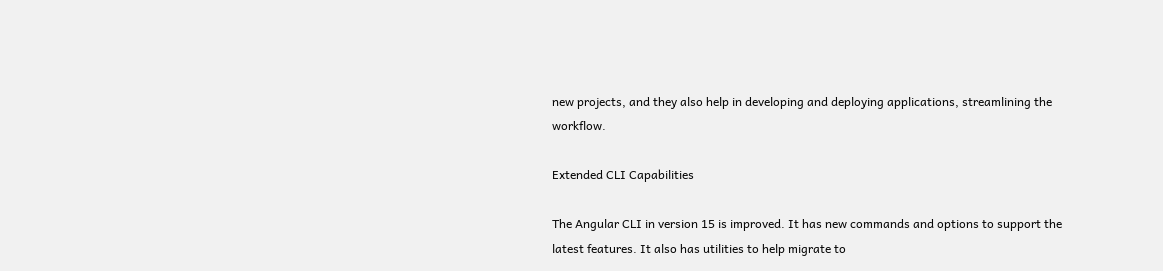new projects, and they also help in developing and deploying applications, streamlining the workflow.

Extended CLI Capabilities

The Angular CLI in version 15 is improved. It has new commands and options to support the latest features. It also has utilities to help migrate to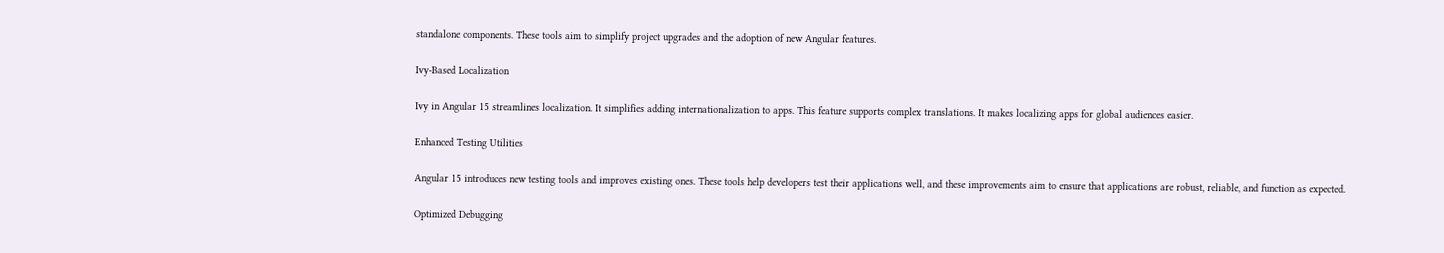standalone components. These tools aim to simplify project upgrades and the adoption of new Angular features.

Ivy-Based Localization

Ivy in Angular 15 streamlines localization. It simplifies adding internationalization to apps. This feature supports complex translations. It makes localizing apps for global audiences easier.

Enhanced Testing Utilities

Angular 15 introduces new testing tools and improves existing ones. These tools help developers test their applications well, and these improvements aim to ensure that applications are robust, reliable, and function as expected.

Optimized Debugging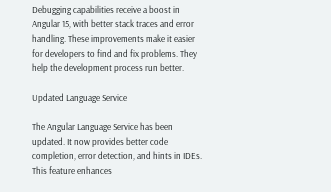Debugging capabilities receive a boost in Angular 15, with better stack traces and error handling. These improvements make it easier for developers to find and fix problems. They help the development process run better.

Updated Language Service

The Angular Language Service has been updated. It now provides better code completion, error detection, and hints in IDEs. This feature enhances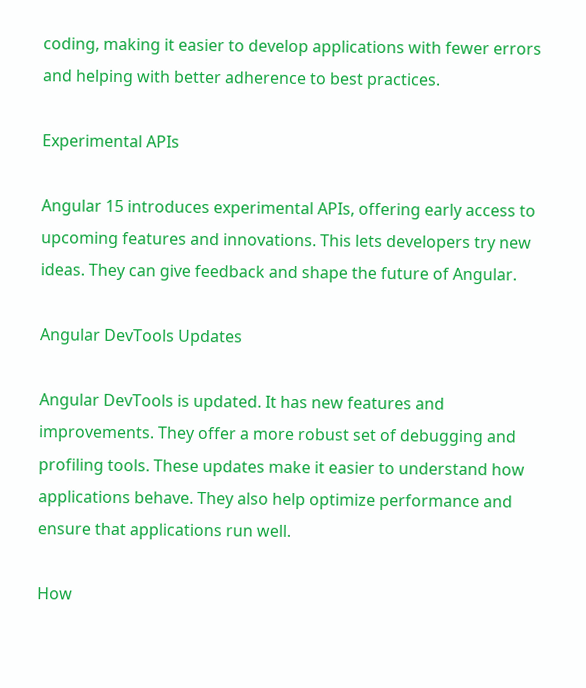coding, making it easier to develop applications with fewer errors and helping with better adherence to best practices.

Experimental APIs

Angular 15 introduces experimental APIs, offering early access to upcoming features and innovations. This lets developers try new ideas. They can give feedback and shape the future of Angular.

Angular DevTools Updates

Angular DevTools is updated. It has new features and improvements. They offer a more robust set of debugging and profiling tools. These updates make it easier to understand how applications behave. They also help optimize performance and ensure that applications run well.

How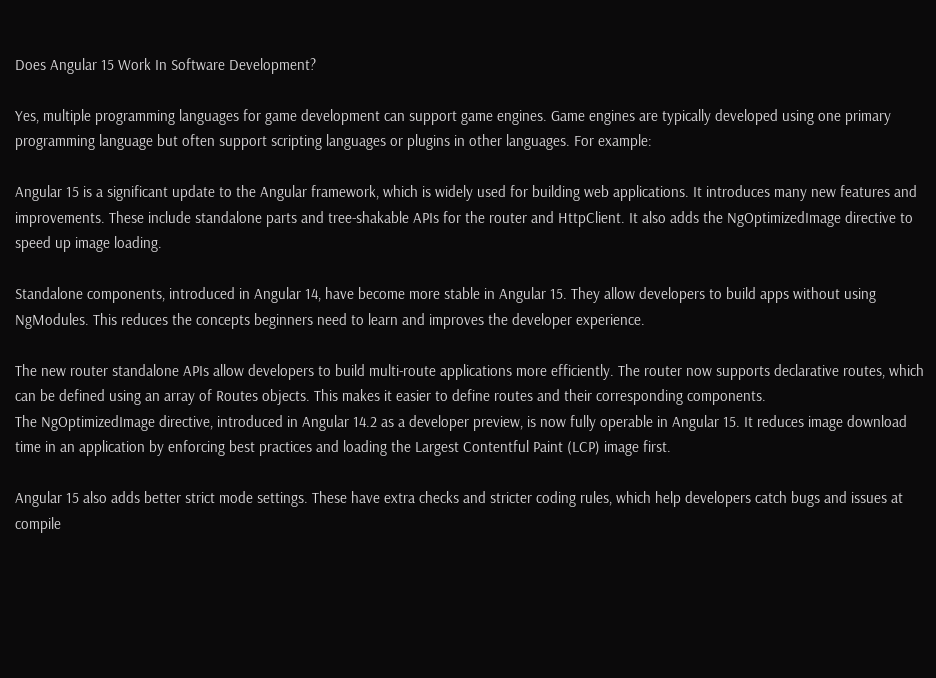Does Angular 15 Work In Software Development?

Yes, multiple programming languages for game development can support game engines. Game engines are typically developed using one primary programming language but often support scripting languages or plugins in other languages. For example:

Angular 15 is a significant update to the Angular framework, which is widely used for building web applications. It introduces many new features and improvements. These include standalone parts and tree-shakable APIs for the router and HttpClient. It also adds the NgOptimizedImage directive to speed up image loading.

Standalone components, introduced in Angular 14, have become more stable in Angular 15. They allow developers to build apps without using NgModules. This reduces the concepts beginners need to learn and improves the developer experience.

The new router standalone APIs allow developers to build multi-route applications more efficiently. The router now supports declarative routes, which can be defined using an array of Routes objects. This makes it easier to define routes and their corresponding components.
The NgOptimizedImage directive, introduced in Angular 14.2 as a developer preview, is now fully operable in Angular 15. It reduces image download time in an application by enforcing best practices and loading the Largest Contentful Paint (LCP) image first.

Angular 15 also adds better strict mode settings. These have extra checks and stricter coding rules, which help developers catch bugs and issues at compile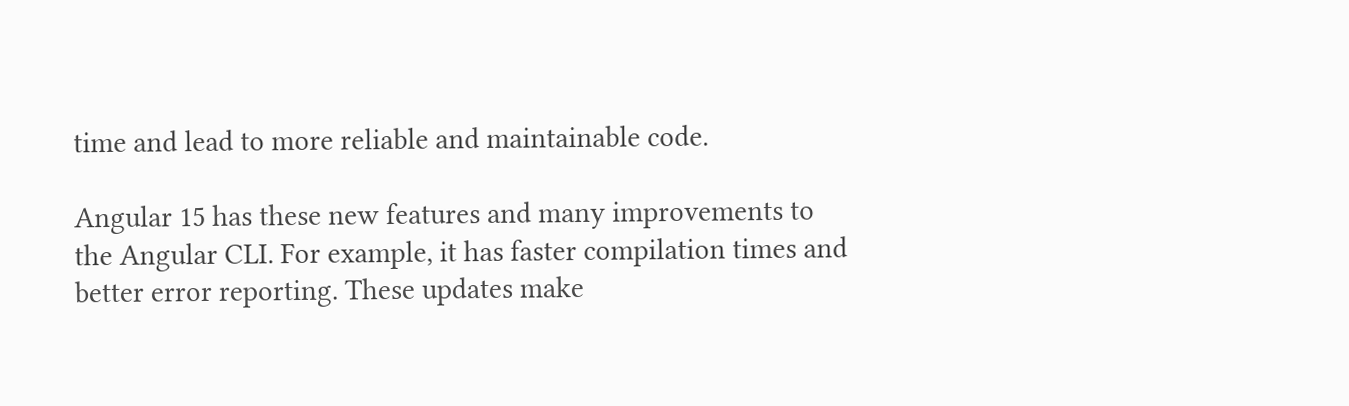time and lead to more reliable and maintainable code.

Angular 15 has these new features and many improvements to the Angular CLI. For example, it has faster compilation times and better error reporting. These updates make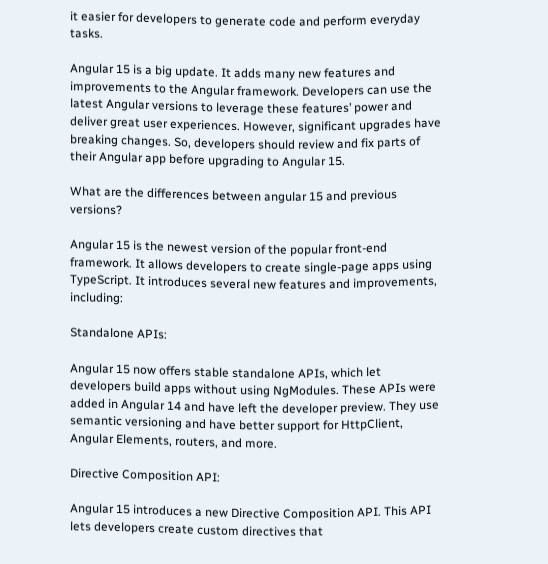it easier for developers to generate code and perform everyday tasks.

Angular 15 is a big update. It adds many new features and improvements to the Angular framework. Developers can use the latest Angular versions to leverage these features’ power and deliver great user experiences. However, significant upgrades have breaking changes. So, developers should review and fix parts of their Angular app before upgrading to Angular 15.

What are the differences between angular 15 and previous versions?

Angular 15 is the newest version of the popular front-end framework. It allows developers to create single-page apps using TypeScript. It introduces several new features and improvements, including:

Standalone APIs:

Angular 15 now offers stable standalone APIs, which let developers build apps without using NgModules. These APIs were added in Angular 14 and have left the developer preview. They use semantic versioning and have better support for HttpClient, Angular Elements, routers, and more.

Directive Composition API:

Angular 15 introduces a new Directive Composition API. This API lets developers create custom directives that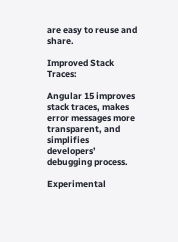are easy to reuse and share.

Improved Stack Traces:

Angular 15 improves stack traces, makes error messages more transparent, and simplifies developers’ debugging process.

Experimental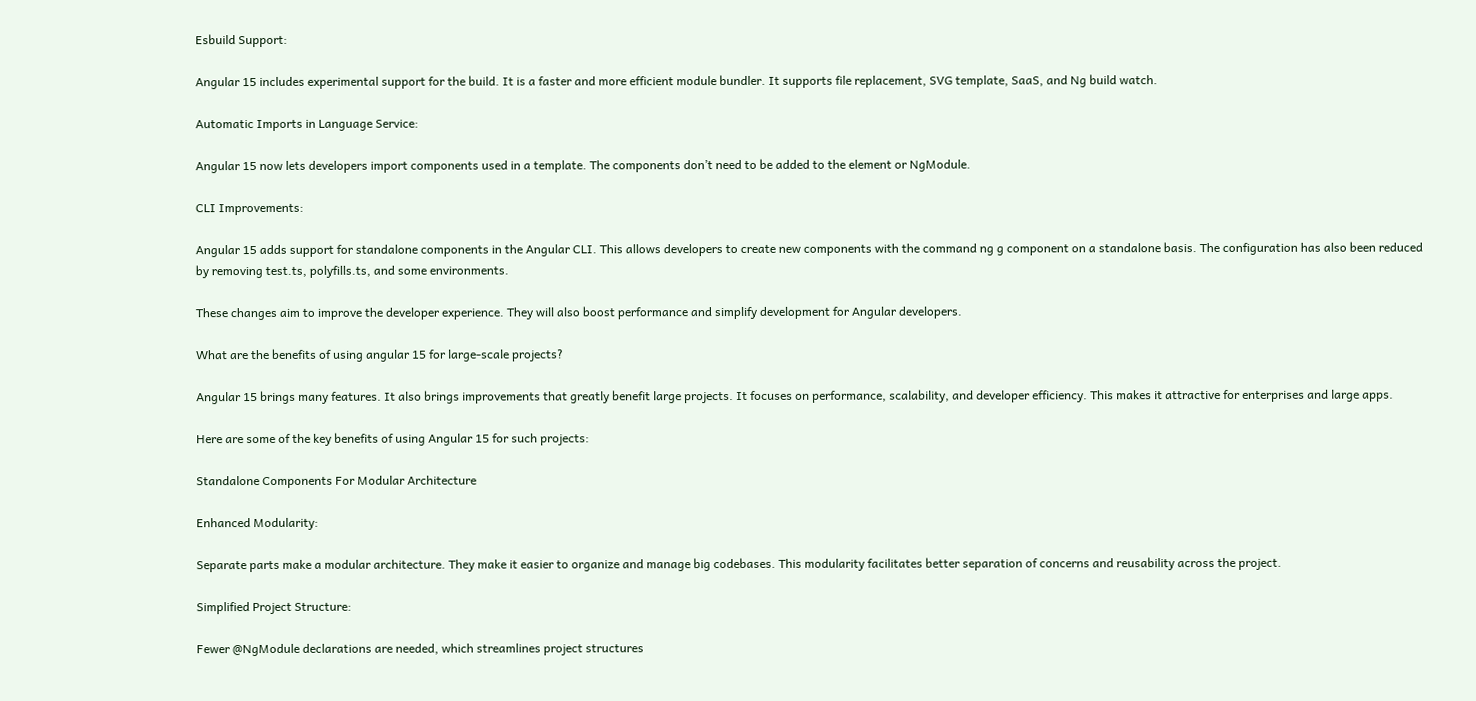Esbuild Support:

Angular 15 includes experimental support for the build. It is a faster and more efficient module bundler. It supports file replacement, SVG template, SaaS, and Ng build watch.

Automatic Imports in Language Service:

Angular 15 now lets developers import components used in a template. The components don’t need to be added to the element or NgModule.

CLI Improvements:

Angular 15 adds support for standalone components in the Angular CLI. This allows developers to create new components with the command ng g component on a standalone basis. The configuration has also been reduced by removing test.ts, polyfills.ts, and some environments.

These changes aim to improve the developer experience. They will also boost performance and simplify development for Angular developers.

What are the benefits of using angular 15 for large-scale projects?

Angular 15 brings many features. It also brings improvements that greatly benefit large projects. It focuses on performance, scalability, and developer efficiency. This makes it attractive for enterprises and large apps.

Here are some of the key benefits of using Angular 15 for such projects:

Standalone Components For Modular Architecture

Enhanced Modularity:

Separate parts make a modular architecture. They make it easier to organize and manage big codebases. This modularity facilitates better separation of concerns and reusability across the project.

Simplified Project Structure:

Fewer @NgModule declarations are needed, which streamlines project structures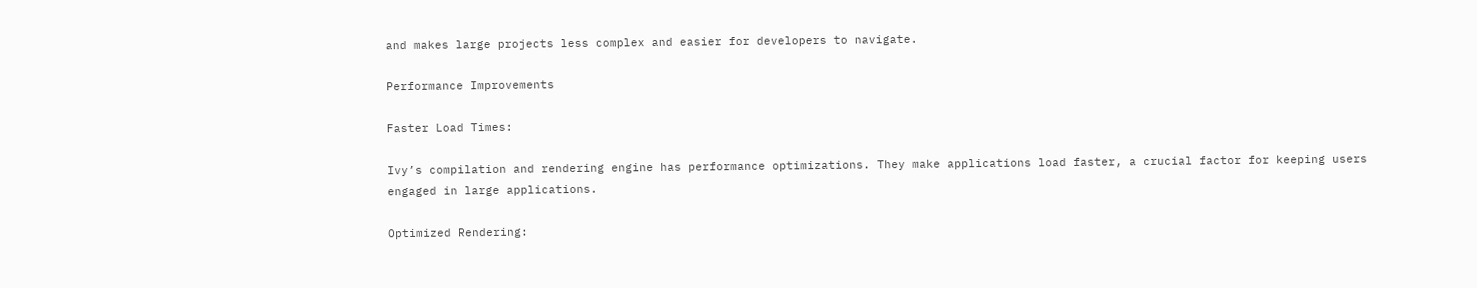and makes large projects less complex and easier for developers to navigate.

Performance Improvements

Faster Load Times:

Ivy’s compilation and rendering engine has performance optimizations. They make applications load faster, a crucial factor for keeping users engaged in large applications.

Optimized Rendering: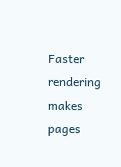Faster rendering makes pages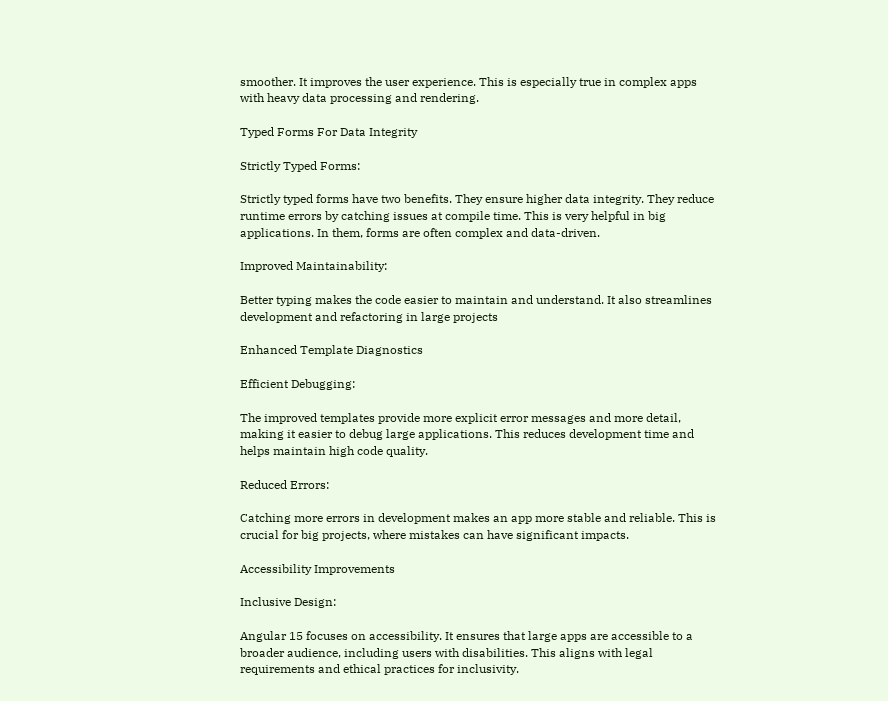smoother. It improves the user experience. This is especially true in complex apps with heavy data processing and rendering.

Typed Forms For Data Integrity

Strictly Typed Forms:

Strictly typed forms have two benefits. They ensure higher data integrity. They reduce runtime errors by catching issues at compile time. This is very helpful in big applications. In them, forms are often complex and data-driven.

Improved Maintainability:

Better typing makes the code easier to maintain and understand. It also streamlines development and refactoring in large projects

Enhanced Template Diagnostics

Efficient Debugging:

The improved templates provide more explicit error messages and more detail, making it easier to debug large applications. This reduces development time and helps maintain high code quality.

Reduced Errors:

Catching more errors in development makes an app more stable and reliable. This is crucial for big projects, where mistakes can have significant impacts.

Accessibility Improvements

Inclusive Design:

Angular 15 focuses on accessibility. It ensures that large apps are accessible to a broader audience, including users with disabilities. This aligns with legal requirements and ethical practices for inclusivity.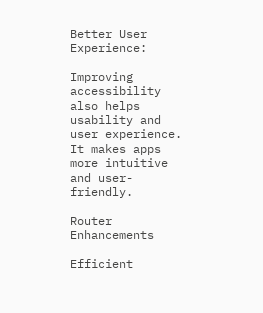Better User Experience:

Improving accessibility also helps usability and user experience. It makes apps more intuitive and user-friendly.

Router Enhancements

Efficient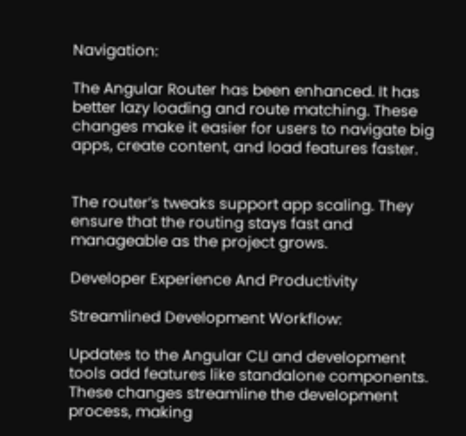Navigation:

The Angular Router has been enhanced. It has better lazy loading and route matching. These changes make it easier for users to navigate big apps, create content, and load features faster.


The router’s tweaks support app scaling. They ensure that the routing stays fast and manageable as the project grows.

Developer Experience And Productivity

Streamlined Development Workflow:

Updates to the Angular CLI and development tools add features like standalone components. These changes streamline the development process, making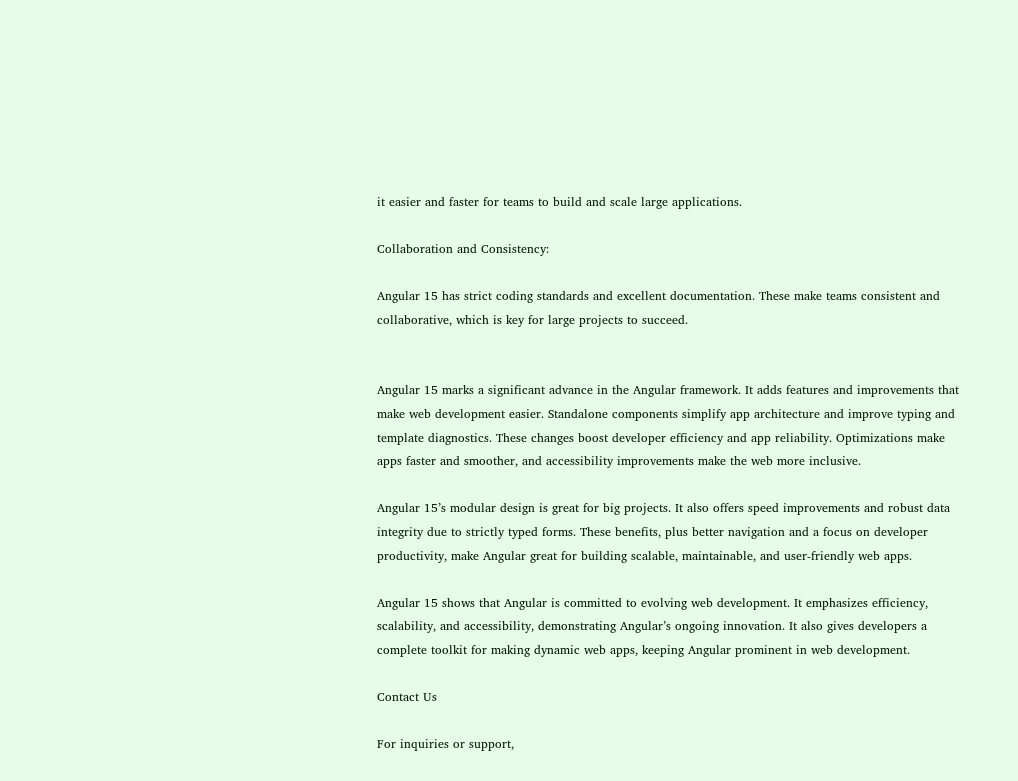it easier and faster for teams to build and scale large applications.

Collaboration and Consistency:

Angular 15 has strict coding standards and excellent documentation. These make teams consistent and collaborative, which is key for large projects to succeed.


Angular 15 marks a significant advance in the Angular framework. It adds features and improvements that make web development easier. Standalone components simplify app architecture and improve typing and template diagnostics. These changes boost developer efficiency and app reliability. Optimizations make apps faster and smoother, and accessibility improvements make the web more inclusive.

Angular 15’s modular design is great for big projects. It also offers speed improvements and robust data integrity due to strictly typed forms. These benefits, plus better navigation and a focus on developer productivity, make Angular great for building scalable, maintainable, and user-friendly web apps.

Angular 15 shows that Angular is committed to evolving web development. It emphasizes efficiency, scalability, and accessibility, demonstrating Angular’s ongoing innovation. It also gives developers a complete toolkit for making dynamic web apps, keeping Angular prominent in web development.

Contact Us

For inquiries or support,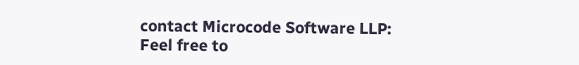contact Microcode Software LLP:
Feel free to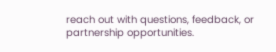reach out with questions, feedback, or partnership opportunities.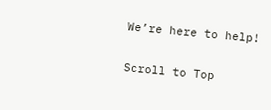We’re here to help!

Scroll to Top